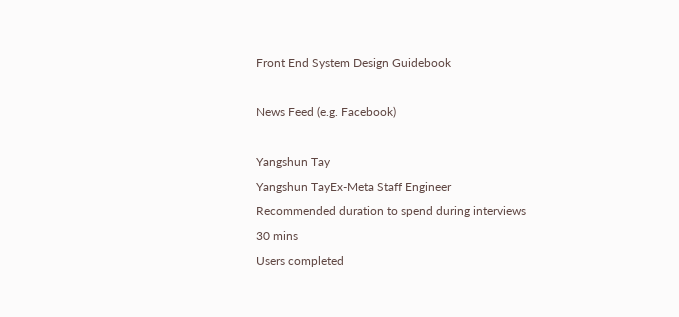Front End System Design Guidebook

News Feed (e.g. Facebook)

Yangshun Tay
Yangshun TayEx-Meta Staff Engineer
Recommended duration to spend during interviews
30 mins
Users completed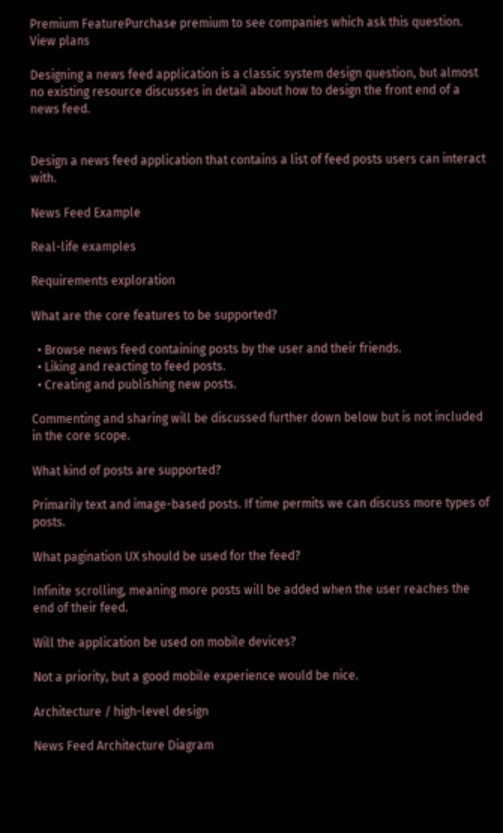Premium FeaturePurchase premium to see companies which ask this question.
View plans

Designing a news feed application is a classic system design question, but almost no existing resource discusses in detail about how to design the front end of a news feed.


Design a news feed application that contains a list of feed posts users can interact with.

News Feed Example

Real-life examples

Requirements exploration

What are the core features to be supported?

  • Browse news feed containing posts by the user and their friends.
  • Liking and reacting to feed posts.
  • Creating and publishing new posts.

Commenting and sharing will be discussed further down below but is not included in the core scope.

What kind of posts are supported?

Primarily text and image-based posts. If time permits we can discuss more types of posts.

What pagination UX should be used for the feed?

Infinite scrolling, meaning more posts will be added when the user reaches the end of their feed.

Will the application be used on mobile devices?

Not a priority, but a good mobile experience would be nice.

Architecture / high-level design

News Feed Architecture Diagram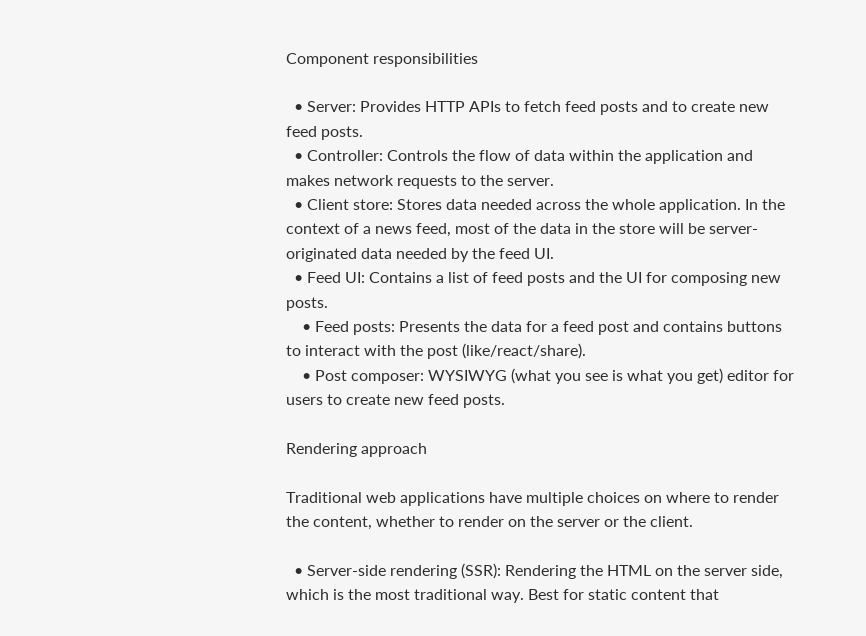Component responsibilities

  • Server: Provides HTTP APIs to fetch feed posts and to create new feed posts.
  • Controller: Controls the flow of data within the application and makes network requests to the server.
  • Client store: Stores data needed across the whole application. In the context of a news feed, most of the data in the store will be server-originated data needed by the feed UI.
  • Feed UI: Contains a list of feed posts and the UI for composing new posts.
    • Feed posts: Presents the data for a feed post and contains buttons to interact with the post (like/react/share).
    • Post composer: WYSIWYG (what you see is what you get) editor for users to create new feed posts.

Rendering approach

Traditional web applications have multiple choices on where to render the content, whether to render on the server or the client.

  • Server-side rendering (SSR): Rendering the HTML on the server side, which is the most traditional way. Best for static content that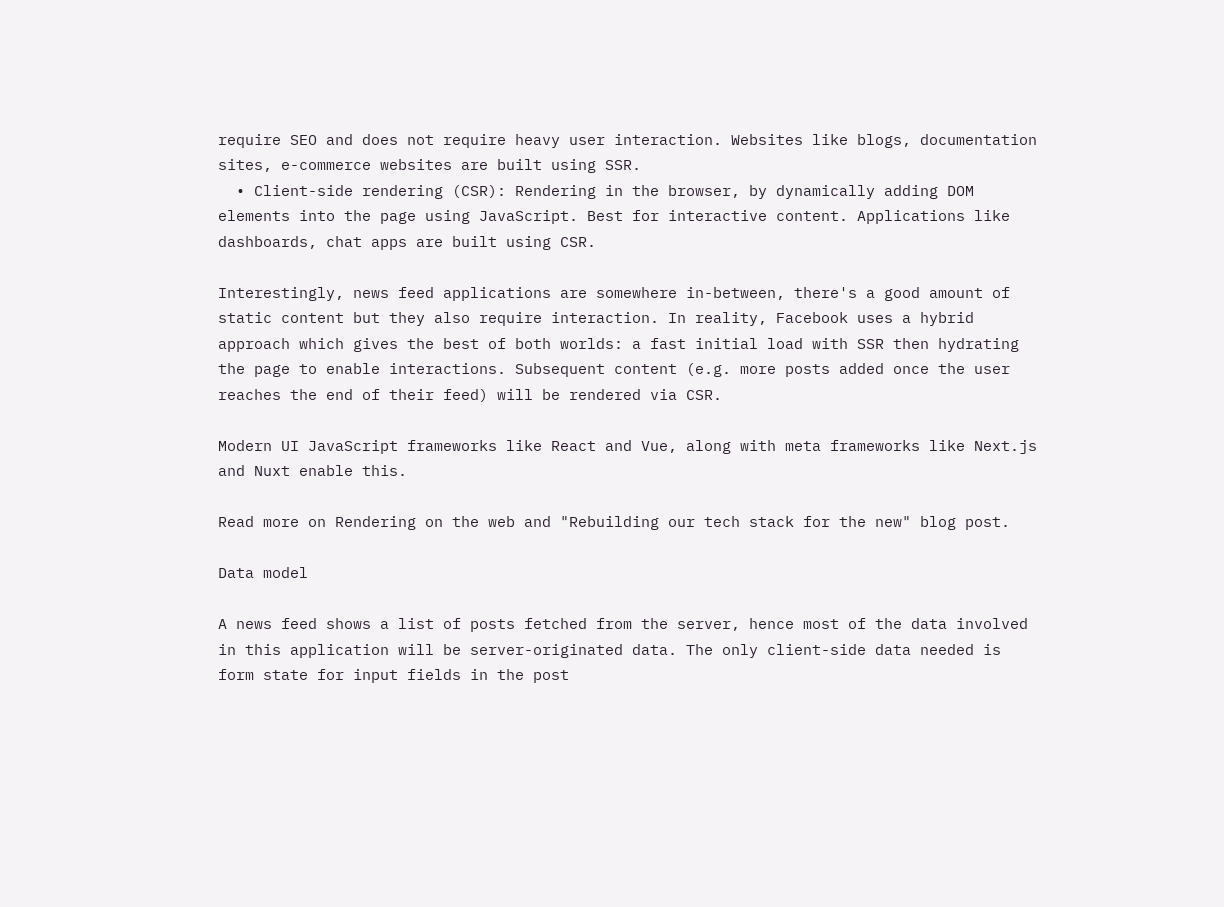require SEO and does not require heavy user interaction. Websites like blogs, documentation sites, e-commerce websites are built using SSR.
  • Client-side rendering (CSR): Rendering in the browser, by dynamically adding DOM elements into the page using JavaScript. Best for interactive content. Applications like dashboards, chat apps are built using CSR.

Interestingly, news feed applications are somewhere in-between, there's a good amount of static content but they also require interaction. In reality, Facebook uses a hybrid approach which gives the best of both worlds: a fast initial load with SSR then hydrating the page to enable interactions. Subsequent content (e.g. more posts added once the user reaches the end of their feed) will be rendered via CSR.

Modern UI JavaScript frameworks like React and Vue, along with meta frameworks like Next.js and Nuxt enable this.

Read more on Rendering on the web and "Rebuilding our tech stack for the new" blog post.

Data model

A news feed shows a list of posts fetched from the server, hence most of the data involved in this application will be server-originated data. The only client-side data needed is form state for input fields in the post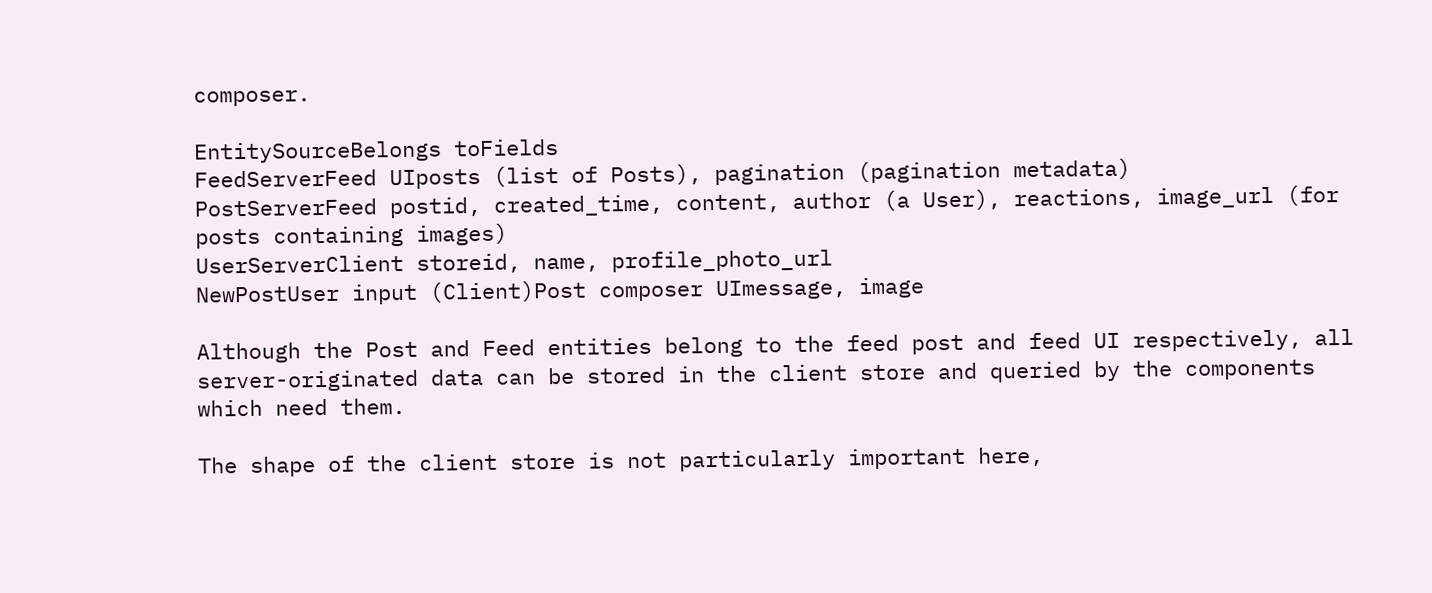composer.

EntitySourceBelongs toFields
FeedServerFeed UIposts (list of Posts), pagination (pagination metadata)
PostServerFeed postid, created_time, content, author (a User), reactions, image_url (for posts containing images)
UserServerClient storeid, name, profile_photo_url
NewPostUser input (Client)Post composer UImessage, image

Although the Post and Feed entities belong to the feed post and feed UI respectively, all server-originated data can be stored in the client store and queried by the components which need them.

The shape of the client store is not particularly important here,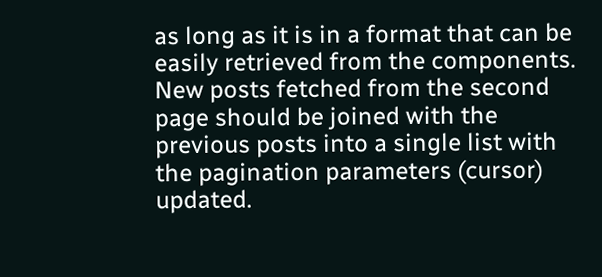as long as it is in a format that can be easily retrieved from the components. New posts fetched from the second page should be joined with the previous posts into a single list with the pagination parameters (cursor) updated.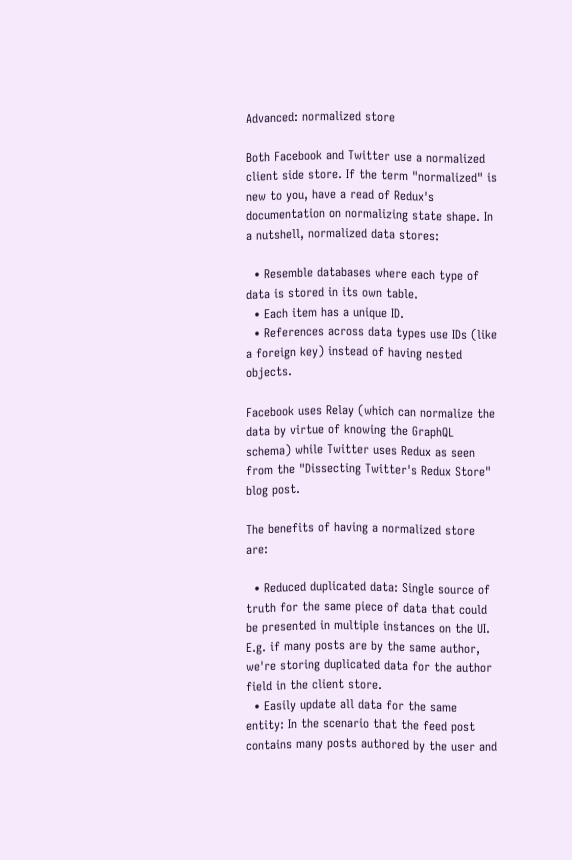Advanced: normalized store

Both Facebook and Twitter use a normalized client side store. If the term "normalized" is new to you, have a read of Redux's documentation on normalizing state shape. In a nutshell, normalized data stores:

  • Resemble databases where each type of data is stored in its own table.
  • Each item has a unique ID.
  • References across data types use IDs (like a foreign key) instead of having nested objects.

Facebook uses Relay (which can normalize the data by virtue of knowing the GraphQL schema) while Twitter uses Redux as seen from the "Dissecting Twitter's Redux Store" blog post.

The benefits of having a normalized store are:

  • Reduced duplicated data: Single source of truth for the same piece of data that could be presented in multiple instances on the UI. E.g. if many posts are by the same author, we're storing duplicated data for the author field in the client store.
  • Easily update all data for the same entity: In the scenario that the feed post contains many posts authored by the user and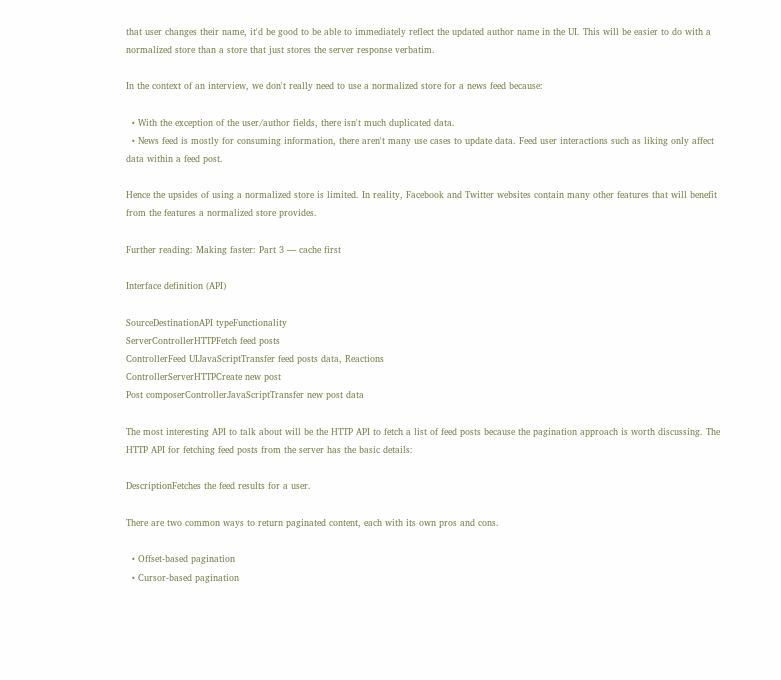that user changes their name, it'd be good to be able to immediately reflect the updated author name in the UI. This will be easier to do with a normalized store than a store that just stores the server response verbatim.

In the context of an interview, we don't really need to use a normalized store for a news feed because:

  • With the exception of the user/author fields, there isn't much duplicated data.
  • News feed is mostly for consuming information, there aren't many use cases to update data. Feed user interactions such as liking only affect data within a feed post.

Hence the upsides of using a normalized store is limited. In reality, Facebook and Twitter websites contain many other features that will benefit from the features a normalized store provides.

Further reading: Making faster: Part 3 — cache first

Interface definition (API)

SourceDestinationAPI typeFunctionality
ServerControllerHTTPFetch feed posts
ControllerFeed UIJavaScriptTransfer feed posts data, Reactions
ControllerServerHTTPCreate new post
Post composerControllerJavaScriptTransfer new post data

The most interesting API to talk about will be the HTTP API to fetch a list of feed posts because the pagination approach is worth discussing. The HTTP API for fetching feed posts from the server has the basic details:

DescriptionFetches the feed results for a user.

There are two common ways to return paginated content, each with its own pros and cons.

  • Offset-based pagination
  • Cursor-based pagination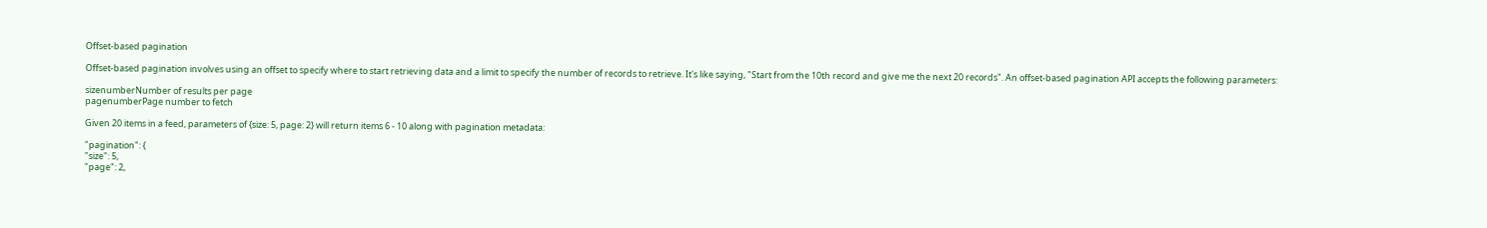Offset-based pagination

Offset-based pagination involves using an offset to specify where to start retrieving data and a limit to specify the number of records to retrieve. It's like saying, "Start from the 10th record and give me the next 20 records". An offset-based pagination API accepts the following parameters:

sizenumberNumber of results per page
pagenumberPage number to fetch

Given 20 items in a feed, parameters of {size: 5, page: 2} will return items 6 - 10 along with pagination metadata:

"pagination": {
"size": 5,
"page": 2,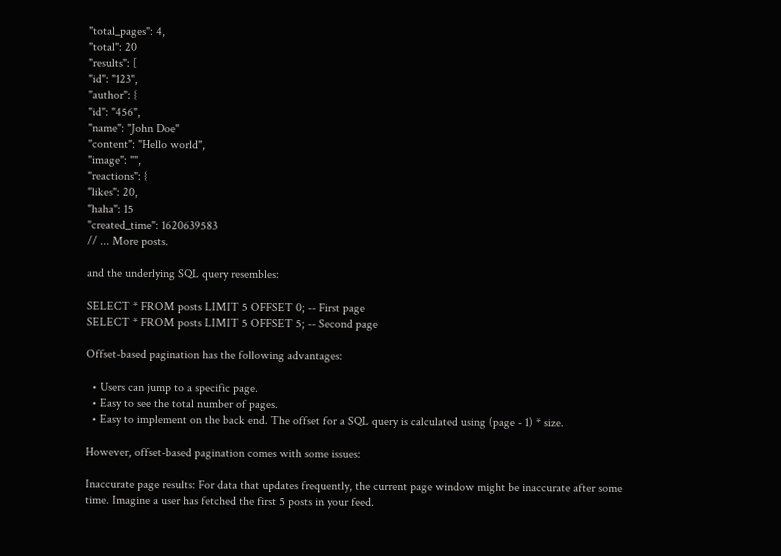"total_pages": 4,
"total": 20
"results": [
"id": "123",
"author": {
"id": "456",
"name": "John Doe"
"content": "Hello world",
"image": "",
"reactions": {
"likes": 20,
"haha": 15
"created_time": 1620639583
// ... More posts.

and the underlying SQL query resembles:

SELECT * FROM posts LIMIT 5 OFFSET 0; -- First page
SELECT * FROM posts LIMIT 5 OFFSET 5; -- Second page

Offset-based pagination has the following advantages:

  • Users can jump to a specific page.
  • Easy to see the total number of pages.
  • Easy to implement on the back end. The offset for a SQL query is calculated using (page - 1) * size.

However, offset-based pagination comes with some issues:

Inaccurate page results: For data that updates frequently, the current page window might be inaccurate after some time. Imagine a user has fetched the first 5 posts in your feed.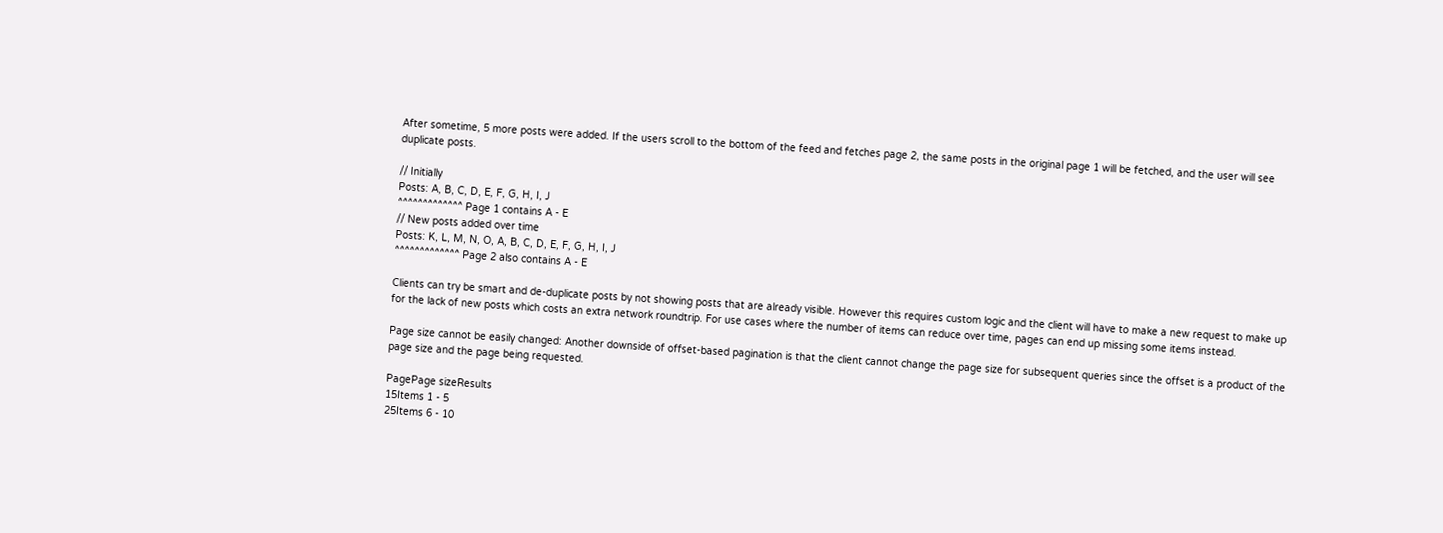After sometime, 5 more posts were added. If the users scroll to the bottom of the feed and fetches page 2, the same posts in the original page 1 will be fetched, and the user will see duplicate posts.

// Initially
Posts: A, B, C, D, E, F, G, H, I, J
^^^^^^^^^^^^^ Page 1 contains A - E
// New posts added over time
Posts: K, L, M, N, O, A, B, C, D, E, F, G, H, I, J
^^^^^^^^^^^^^ Page 2 also contains A - E

Clients can try be smart and de-duplicate posts by not showing posts that are already visible. However this requires custom logic and the client will have to make a new request to make up for the lack of new posts which costs an extra network roundtrip. For use cases where the number of items can reduce over time, pages can end up missing some items instead.

Page size cannot be easily changed: Another downside of offset-based pagination is that the client cannot change the page size for subsequent queries since the offset is a product of the page size and the page being requested.

PagePage sizeResults
15Items 1 - 5
25Items 6 - 10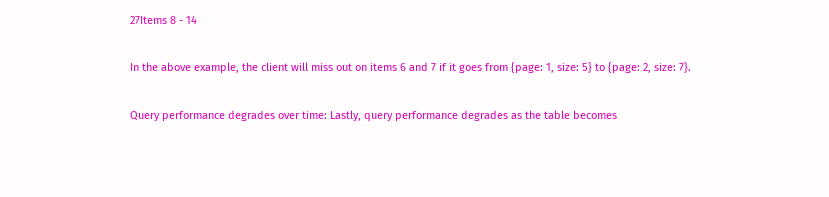27Items 8 - 14

In the above example, the client will miss out on items 6 and 7 if it goes from {page: 1, size: 5} to {page: 2, size: 7}.

Query performance degrades over time: Lastly, query performance degrades as the table becomes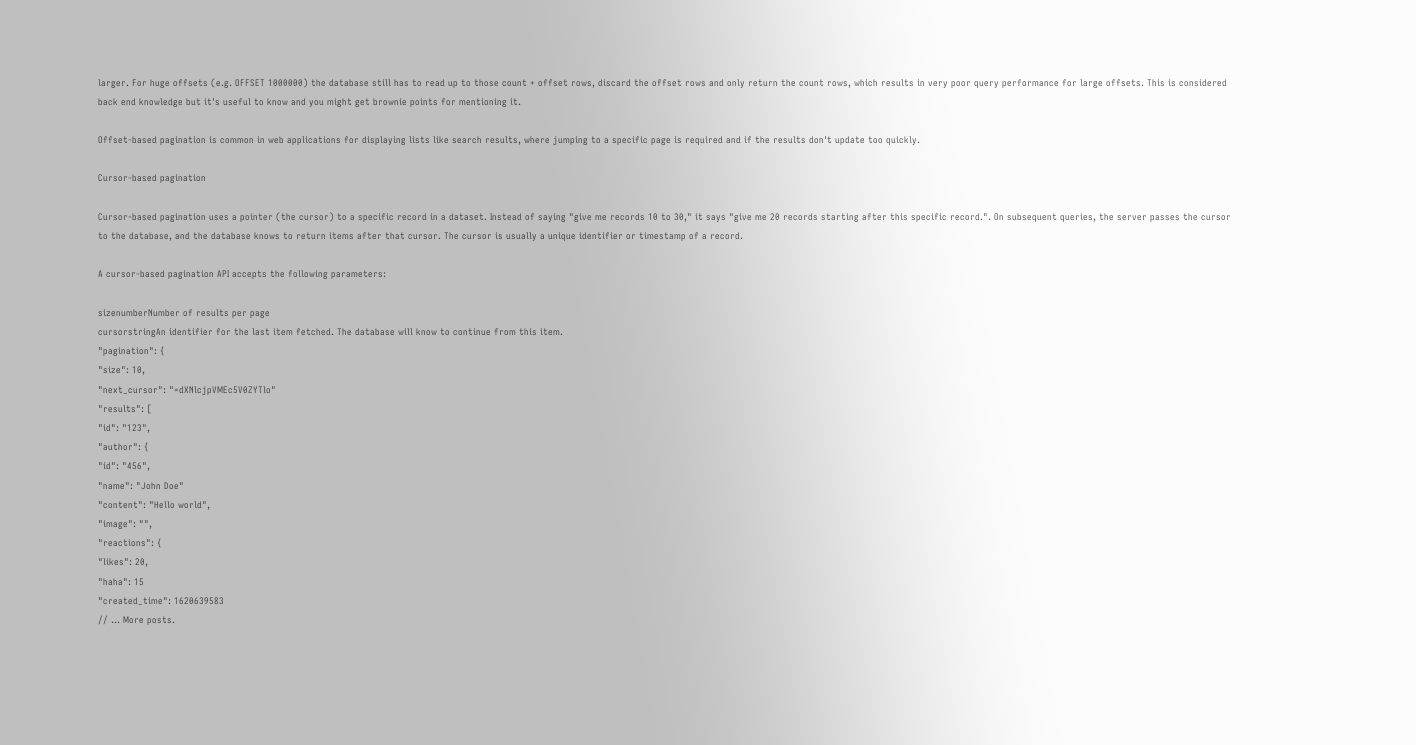larger. For huge offsets (e.g. OFFSET 1000000) the database still has to read up to those count + offset rows, discard the offset rows and only return the count rows, which results in very poor query performance for large offsets. This is considered back end knowledge but it's useful to know and you might get brownie points for mentioning it.

Offset-based pagination is common in web applications for displaying lists like search results, where jumping to a specific page is required and if the results don't update too quickly.

Cursor-based pagination

Cursor-based pagination uses a pointer (the cursor) to a specific record in a dataset. Instead of saying "give me records 10 to 30," it says "give me 20 records starting after this specific record.". On subsequent queries, the server passes the cursor to the database, and the database knows to return items after that cursor. The cursor is usually a unique identifier or timestamp of a record.

A cursor-based pagination API accepts the following parameters:

sizenumberNumber of results per page
cursorstringAn identifier for the last item fetched. The database will know to continue from this item.
"pagination": {
"size": 10,
"next_cursor": "=dXNlcjpVMEc5V0ZYTlo"
"results": [
"id": "123",
"author": {
"id": "456",
"name": "John Doe"
"content": "Hello world",
"image": "",
"reactions": {
"likes": 20,
"haha": 15
"created_time": 1620639583
// ... More posts.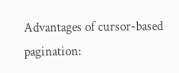Advantages of cursor-based pagination: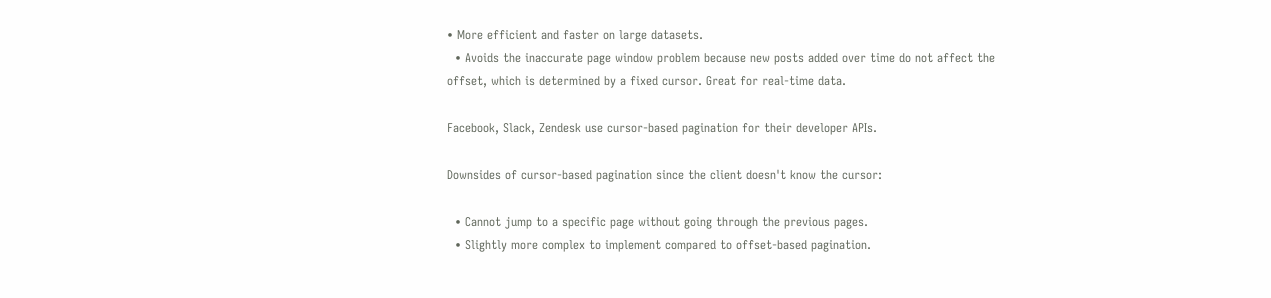• More efficient and faster on large datasets.
  • Avoids the inaccurate page window problem because new posts added over time do not affect the offset, which is determined by a fixed cursor. Great for real-time data.

Facebook, Slack, Zendesk use cursor-based pagination for their developer APIs.

Downsides of cursor-based pagination since the client doesn't know the cursor:

  • Cannot jump to a specific page without going through the previous pages.
  • Slightly more complex to implement compared to offset-based pagination.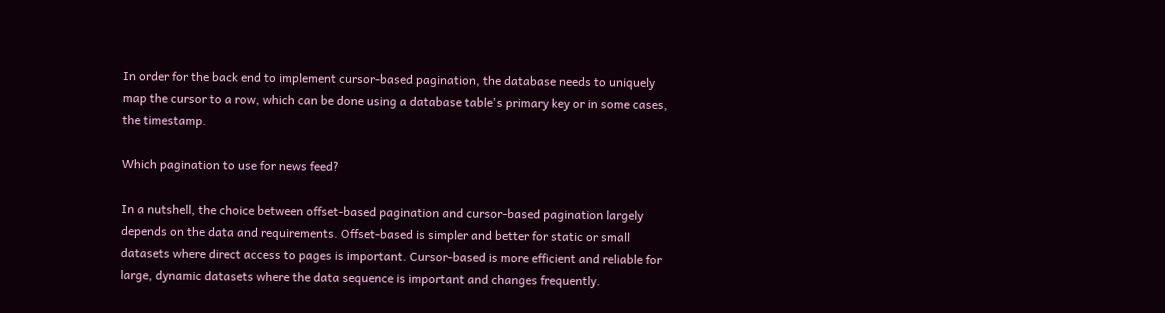In order for the back end to implement cursor-based pagination, the database needs to uniquely map the cursor to a row, which can be done using a database table's primary key or in some cases, the timestamp.

Which pagination to use for news feed?

In a nutshell, the choice between offset-based pagination and cursor-based pagination largely depends on the data and requirements. Offset-based is simpler and better for static or small datasets where direct access to pages is important. Cursor-based is more efficient and reliable for large, dynamic datasets where the data sequence is important and changes frequently.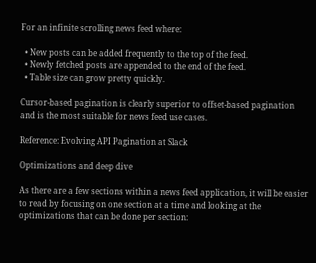For an infinite scrolling news feed where:

  • New posts can be added frequently to the top of the feed.
  • Newly fetched posts are appended to the end of the feed.
  • Table size can grow pretty quickly.

Cursor-based pagination is clearly superior to offset-based pagination and is the most suitable for news feed use cases.

Reference: Evolving API Pagination at Slack

Optimizations and deep dive

As there are a few sections within a news feed application, it will be easier to read by focusing on one section at a time and looking at the optimizations that can be done per section: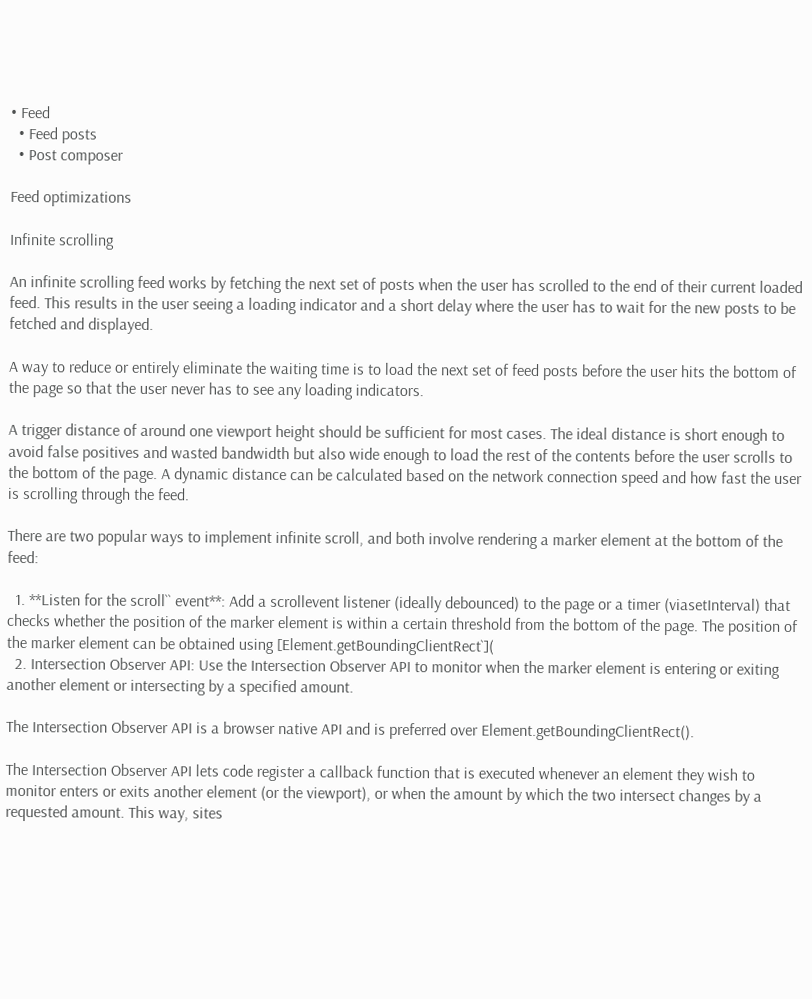• Feed
  • Feed posts
  • Post composer

Feed optimizations

Infinite scrolling

An infinite scrolling feed works by fetching the next set of posts when the user has scrolled to the end of their current loaded feed. This results in the user seeing a loading indicator and a short delay where the user has to wait for the new posts to be fetched and displayed.

A way to reduce or entirely eliminate the waiting time is to load the next set of feed posts before the user hits the bottom of the page so that the user never has to see any loading indicators.

A trigger distance of around one viewport height should be sufficient for most cases. The ideal distance is short enough to avoid false positives and wasted bandwidth but also wide enough to load the rest of the contents before the user scrolls to the bottom of the page. A dynamic distance can be calculated based on the network connection speed and how fast the user is scrolling through the feed.

There are two popular ways to implement infinite scroll, and both involve rendering a marker element at the bottom of the feed:

  1. **Listen for the scroll`` event**: Add a scrollevent listener (ideally debounced) to the page or a timer (viasetInterval) that checks whether the position of the marker element is within a certain threshold from the bottom of the page. The position of the marker element can be obtained using [Element.getBoundingClientRect`](
  2. Intersection Observer API: Use the Intersection Observer API to monitor when the marker element is entering or exiting another element or intersecting by a specified amount.

The Intersection Observer API is a browser native API and is preferred over Element.getBoundingClientRect().

The Intersection Observer API lets code register a callback function that is executed whenever an element they wish to monitor enters or exits another element (or the viewport), or when the amount by which the two intersect changes by a requested amount. This way, sites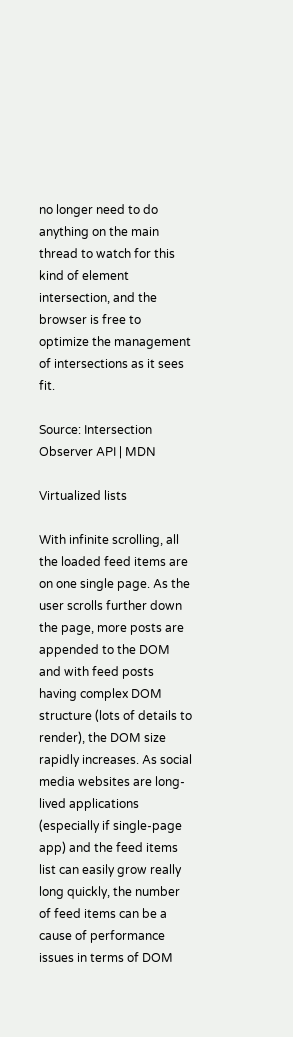no longer need to do anything on the main thread to watch for this kind of element intersection, and the browser is free to optimize the management of intersections as it sees fit.

Source: Intersection Observer API | MDN

Virtualized lists

With infinite scrolling, all the loaded feed items are on one single page. As the user scrolls further down the page, more posts are appended to the DOM and with feed posts having complex DOM structure (lots of details to render), the DOM size rapidly increases. As social media websites are long-lived applications (especially if single-page app) and the feed items list can easily grow really long quickly, the number of feed items can be a cause of performance issues in terms of DOM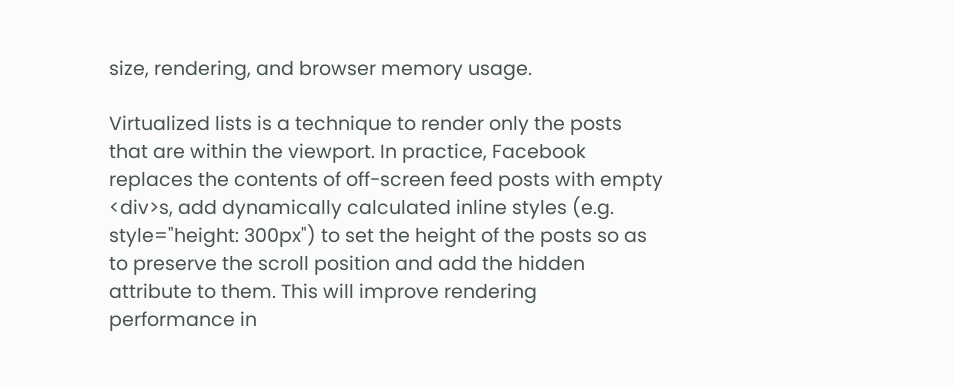size, rendering, and browser memory usage.

Virtualized lists is a technique to render only the posts that are within the viewport. In practice, Facebook replaces the contents of off-screen feed posts with empty <div>s, add dynamically calculated inline styles (e.g. style="height: 300px") to set the height of the posts so as to preserve the scroll position and add the hidden attribute to them. This will improve rendering performance in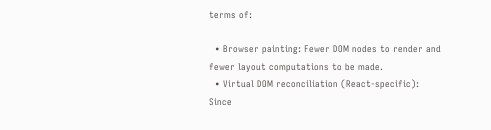terms of:

  • Browser painting: Fewer DOM nodes to render and fewer layout computations to be made.
  • Virtual DOM reconciliation (React-specific): Since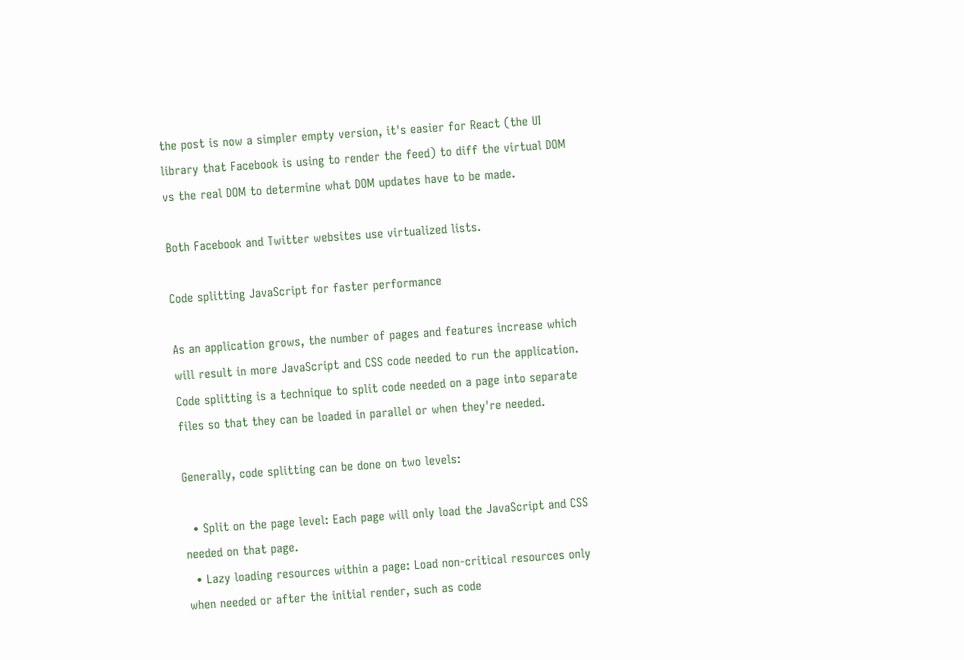the post is now a simpler empty version, it's easier for React (the UI library that Facebook is using to render the feed) to diff the virtual DOM vs the real DOM to determine what DOM updates have to be made.

Both Facebook and Twitter websites use virtualized lists.

Code splitting JavaScript for faster performance

As an application grows, the number of pages and features increase which will result in more JavaScript and CSS code needed to run the application. Code splitting is a technique to split code needed on a page into separate files so that they can be loaded in parallel or when they're needed.

Generally, code splitting can be done on two levels:

  • Split on the page level: Each page will only load the JavaScript and CSS needed on that page.
  • Lazy loading resources within a page: Load non-critical resources only when needed or after the initial render, such as code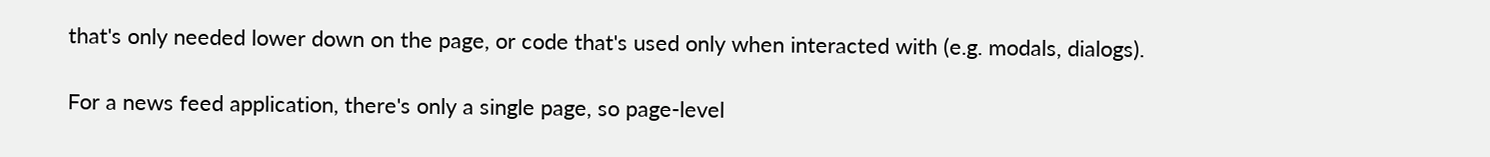that's only needed lower down on the page, or code that's used only when interacted with (e.g. modals, dialogs).

For a news feed application, there's only a single page, so page-level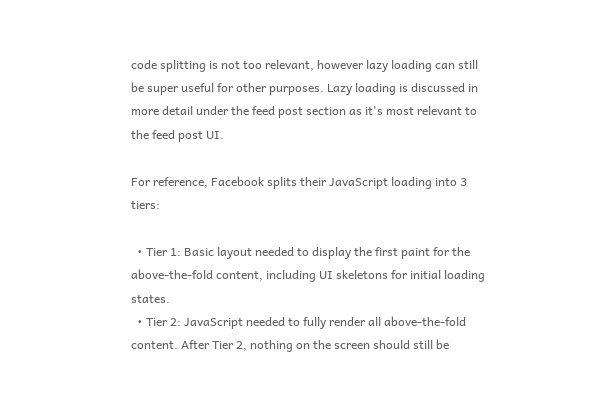code splitting is not too relevant, however lazy loading can still be super useful for other purposes. Lazy loading is discussed in more detail under the feed post section as it's most relevant to the feed post UI.

For reference, Facebook splits their JavaScript loading into 3 tiers:

  • Tier 1: Basic layout needed to display the first paint for the above-the-fold content, including UI skeletons for initial loading states.
  • Tier 2: JavaScript needed to fully render all above-the-fold content. After Tier 2, nothing on the screen should still be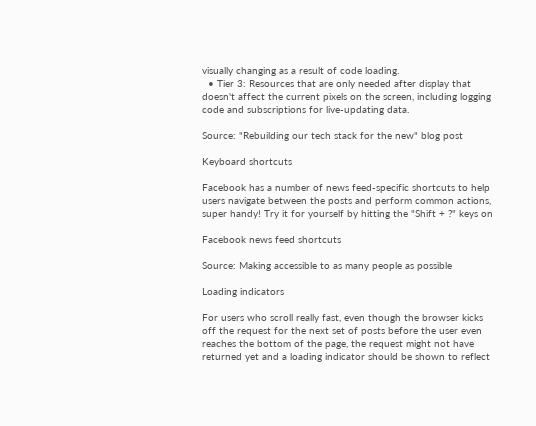visually changing as a result of code loading.
  • Tier 3: Resources that are only needed after display that doesn't affect the current pixels on the screen, including logging code and subscriptions for live-updating data.

Source: "Rebuilding our tech stack for the new" blog post

Keyboard shortcuts

Facebook has a number of news feed-specific shortcuts to help users navigate between the posts and perform common actions, super handy! Try it for yourself by hitting the "Shift + ?" keys on

Facebook news feed shortcuts

Source: Making accessible to as many people as possible

Loading indicators

For users who scroll really fast, even though the browser kicks off the request for the next set of posts before the user even reaches the bottom of the page, the request might not have returned yet and a loading indicator should be shown to reflect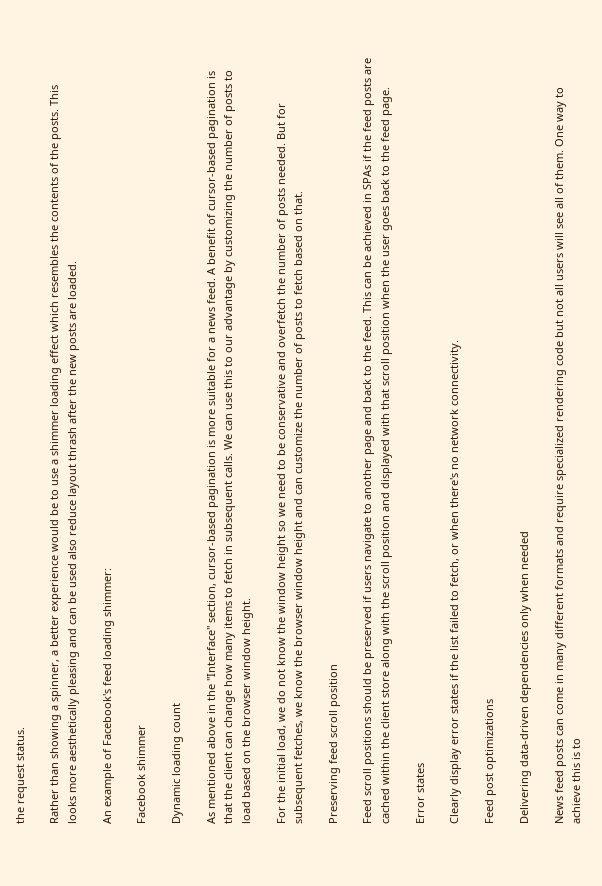the request status.

Rather than showing a spinner, a better experience would be to use a shimmer loading effect which resembles the contents of the posts. This looks more aesthetically pleasing and can be used also reduce layout thrash after the new posts are loaded.

An example of Facebook's feed loading shimmer:

Facebook shimmer

Dynamic loading count

As mentioned above in the "Interface" section, cursor-based pagination is more suitable for a news feed. A benefit of cursor-based pagination is that the client can change how many items to fetch in subsequent calls. We can use this to our advantage by customizing the number of posts to load based on the browser window height.

For the initial load, we do not know the window height so we need to be conservative and overfetch the number of posts needed. But for subsequent fetches, we know the browser window height and can customize the number of posts to fetch based on that.

Preserving feed scroll position

Feed scroll positions should be preserved if users navigate to another page and back to the feed. This can be achieved in SPAs if the feed posts are cached within the client store along with the scroll position and displayed with that scroll position when the user goes back to the feed page.

Error states

Clearly display error states if the list failed to fetch, or when there's no network connectivity.

Feed post optimizations

Delivering data-driven dependencies only when needed

News feed posts can come in many different formats and require specialized rendering code but not all users will see all of them. One way to achieve this is to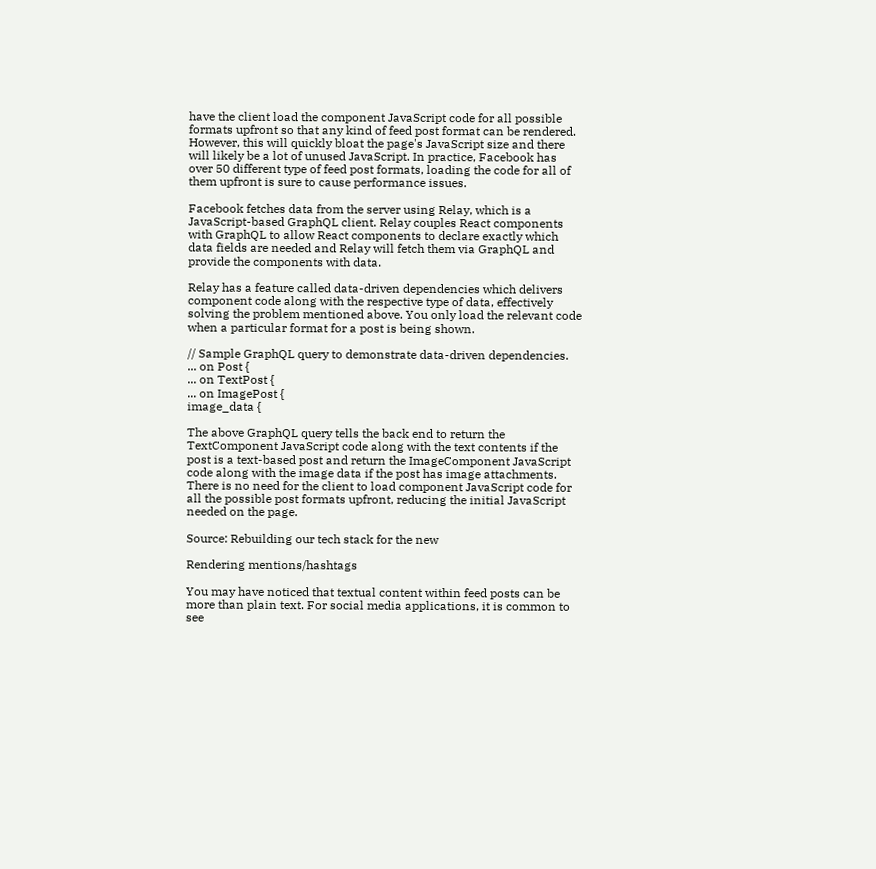have the client load the component JavaScript code for all possible formats upfront so that any kind of feed post format can be rendered. However, this will quickly bloat the page's JavaScript size and there will likely be a lot of unused JavaScript. In practice, Facebook has over 50 different type of feed post formats, loading the code for all of them upfront is sure to cause performance issues.

Facebook fetches data from the server using Relay, which is a JavaScript-based GraphQL client. Relay couples React components with GraphQL to allow React components to declare exactly which data fields are needed and Relay will fetch them via GraphQL and provide the components with data.

Relay has a feature called data-driven dependencies which delivers component code along with the respective type of data, effectively solving the problem mentioned above. You only load the relevant code when a particular format for a post is being shown.

// Sample GraphQL query to demonstrate data-driven dependencies.
... on Post {
... on TextPost {
... on ImagePost {
image_data {

The above GraphQL query tells the back end to return the TextComponent JavaScript code along with the text contents if the post is a text-based post and return the ImageComponent JavaScript code along with the image data if the post has image attachments. There is no need for the client to load component JavaScript code for all the possible post formats upfront, reducing the initial JavaScript needed on the page.

Source: Rebuilding our tech stack for the new

Rendering mentions/hashtags

You may have noticed that textual content within feed posts can be more than plain text. For social media applications, it is common to see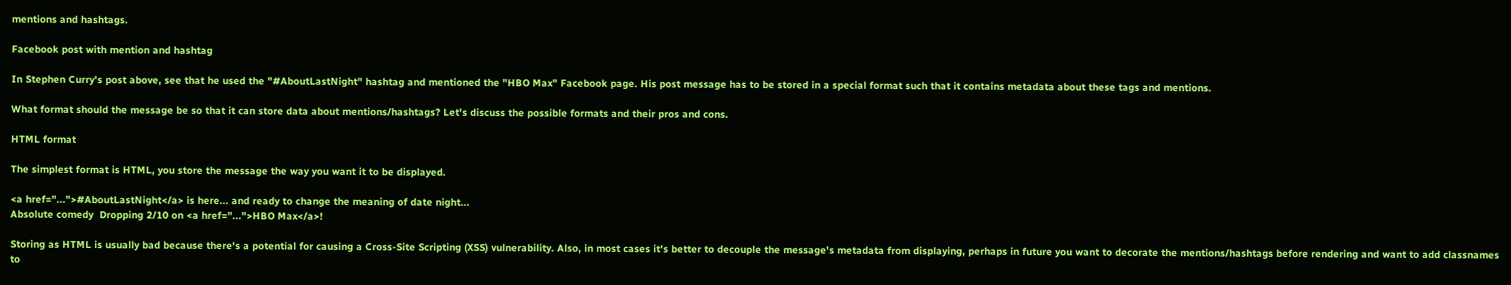mentions and hashtags.

Facebook post with mention and hashtag

In Stephen Curry's post above, see that he used the "#AboutLastNight" hashtag and mentioned the "HBO Max" Facebook page. His post message has to be stored in a special format such that it contains metadata about these tags and mentions.

What format should the message be so that it can store data about mentions/hashtags? Let's discuss the possible formats and their pros and cons.

HTML format

The simplest format is HTML, you store the message the way you want it to be displayed.

<a href="...">#AboutLastNight</a> is here... and ready to change the meaning of date night...
Absolute comedy  Dropping 2/10 on <a href="...">HBO Max</a>!

Storing as HTML is usually bad because there's a potential for causing a Cross-Site Scripting (XSS) vulnerability. Also, in most cases it's better to decouple the message's metadata from displaying, perhaps in future you want to decorate the mentions/hashtags before rendering and want to add classnames to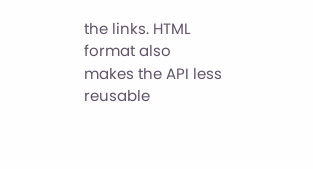the links. HTML format also makes the API less reusable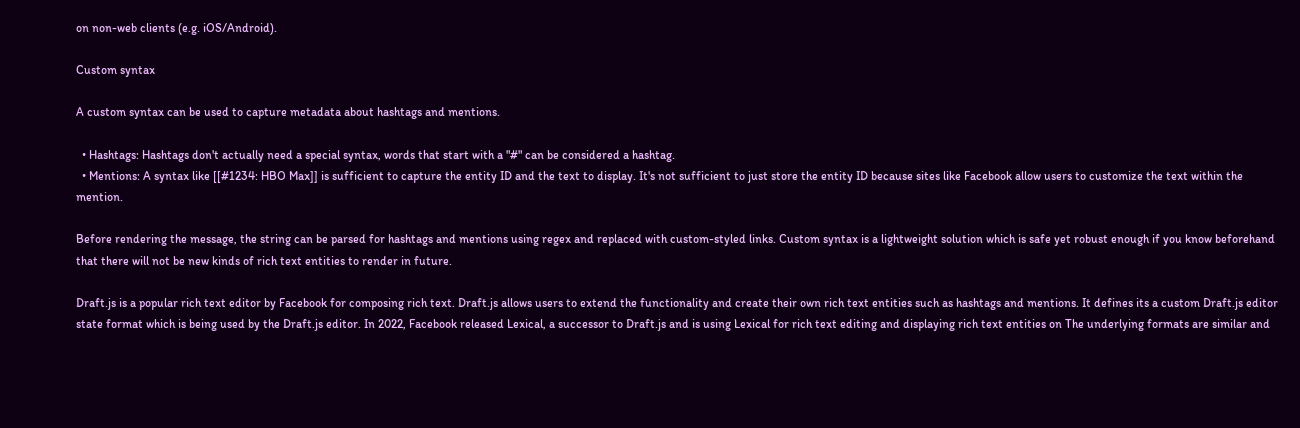on non-web clients (e.g. iOS/Android).

Custom syntax

A custom syntax can be used to capture metadata about hashtags and mentions.

  • Hashtags: Hashtags don't actually need a special syntax, words that start with a "#" can be considered a hashtag.
  • Mentions: A syntax like [[#1234: HBO Max]] is sufficient to capture the entity ID and the text to display. It's not sufficient to just store the entity ID because sites like Facebook allow users to customize the text within the mention.

Before rendering the message, the string can be parsed for hashtags and mentions using regex and replaced with custom-styled links. Custom syntax is a lightweight solution which is safe yet robust enough if you know beforehand that there will not be new kinds of rich text entities to render in future.

Draft.js is a popular rich text editor by Facebook for composing rich text. Draft.js allows users to extend the functionality and create their own rich text entities such as hashtags and mentions. It defines its a custom Draft.js editor state format which is being used by the Draft.js editor. In 2022, Facebook released Lexical, a successor to Draft.js and is using Lexical for rich text editing and displaying rich text entities on The underlying formats are similar and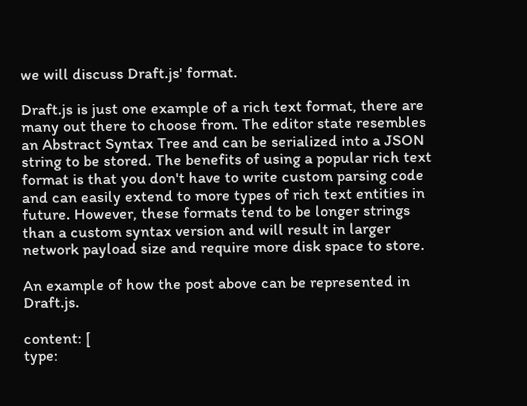we will discuss Draft.js' format.

Draft.js is just one example of a rich text format, there are many out there to choose from. The editor state resembles an Abstract Syntax Tree and can be serialized into a JSON string to be stored. The benefits of using a popular rich text format is that you don't have to write custom parsing code and can easily extend to more types of rich text entities in future. However, these formats tend to be longer strings than a custom syntax version and will result in larger network payload size and require more disk space to store.

An example of how the post above can be represented in Draft.js.

content: [
type: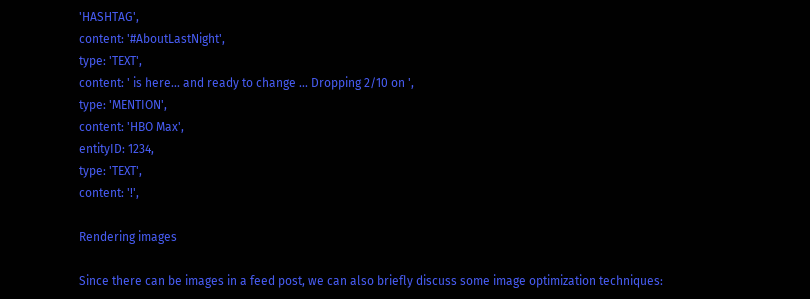'HASHTAG',
content: '#AboutLastNight',
type: 'TEXT',
content: ' is here... and ready to change ... Dropping 2/10 on ',
type: 'MENTION',
content: 'HBO Max',
entityID: 1234,
type: 'TEXT',
content: '!',

Rendering images

Since there can be images in a feed post, we can also briefly discuss some image optimization techniques: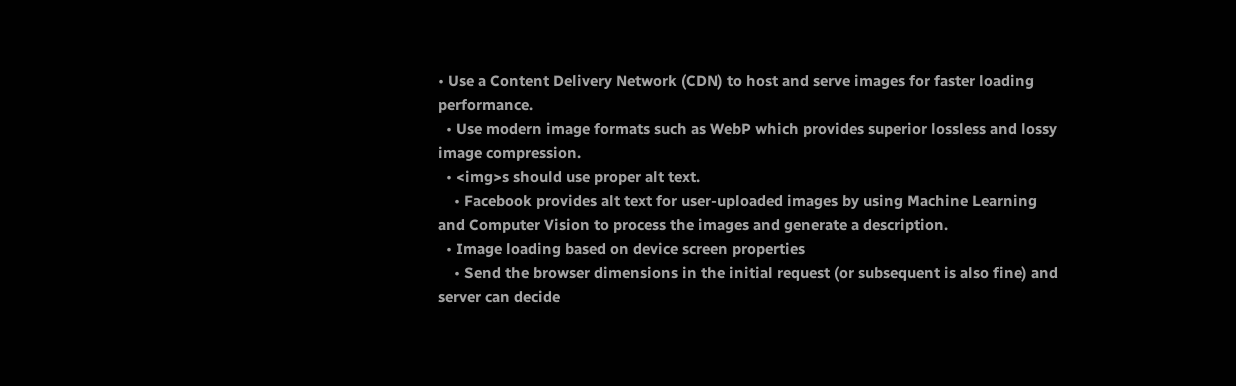• Use a Content Delivery Network (CDN) to host and serve images for faster loading performance.
  • Use modern image formats such as WebP which provides superior lossless and lossy image compression.
  • <img>s should use proper alt text.
    • Facebook provides alt text for user-uploaded images by using Machine Learning and Computer Vision to process the images and generate a description.
  • Image loading based on device screen properties
    • Send the browser dimensions in the initial request (or subsequent is also fine) and server can decide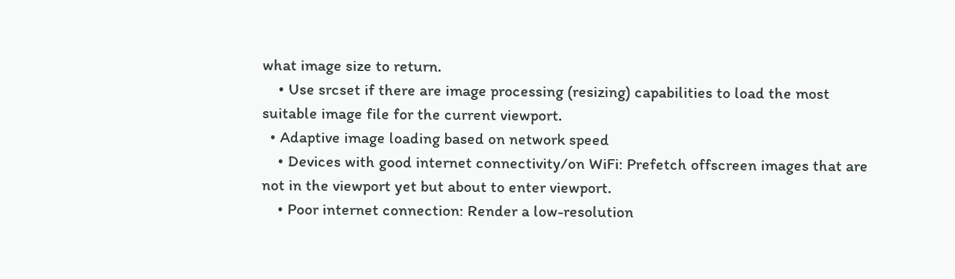what image size to return.
    • Use srcset if there are image processing (resizing) capabilities to load the most suitable image file for the current viewport.
  • Adaptive image loading based on network speed
    • Devices with good internet connectivity/on WiFi: Prefetch offscreen images that are not in the viewport yet but about to enter viewport.
    • Poor internet connection: Render a low-resolution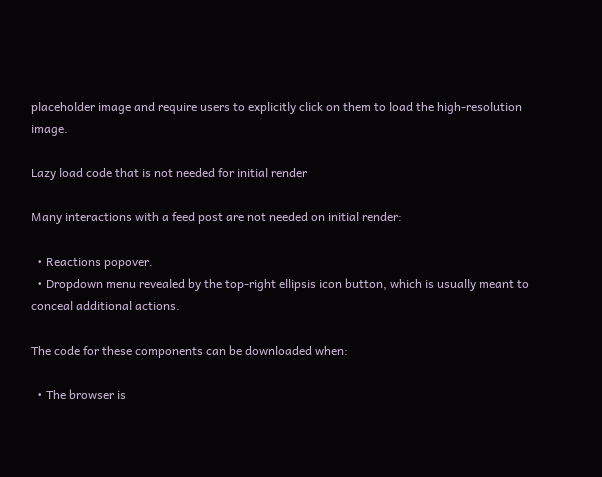placeholder image and require users to explicitly click on them to load the high-resolution image.

Lazy load code that is not needed for initial render

Many interactions with a feed post are not needed on initial render:

  • Reactions popover.
  • Dropdown menu revealed by the top-right ellipsis icon button, which is usually meant to conceal additional actions.

The code for these components can be downloaded when:

  • The browser is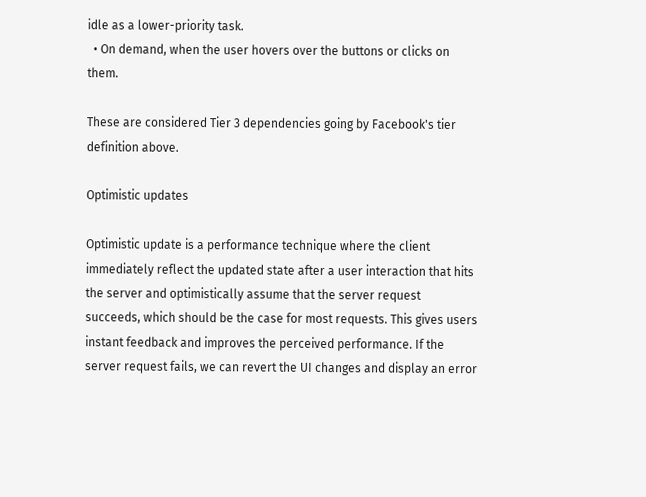idle as a lower-priority task.
  • On demand, when the user hovers over the buttons or clicks on them.

These are considered Tier 3 dependencies going by Facebook's tier definition above.

Optimistic updates

Optimistic update is a performance technique where the client immediately reflect the updated state after a user interaction that hits the server and optimistically assume that the server request succeeds, which should be the case for most requests. This gives users instant feedback and improves the perceived performance. If the server request fails, we can revert the UI changes and display an error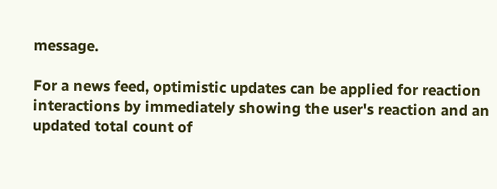message.

For a news feed, optimistic updates can be applied for reaction interactions by immediately showing the user's reaction and an updated total count of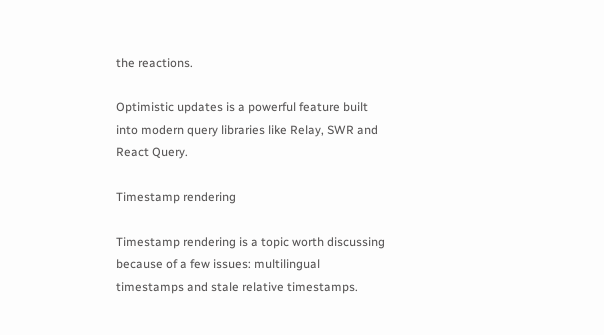the reactions.

Optimistic updates is a powerful feature built into modern query libraries like Relay, SWR and React Query.

Timestamp rendering

Timestamp rendering is a topic worth discussing because of a few issues: multilingual timestamps and stale relative timestamps.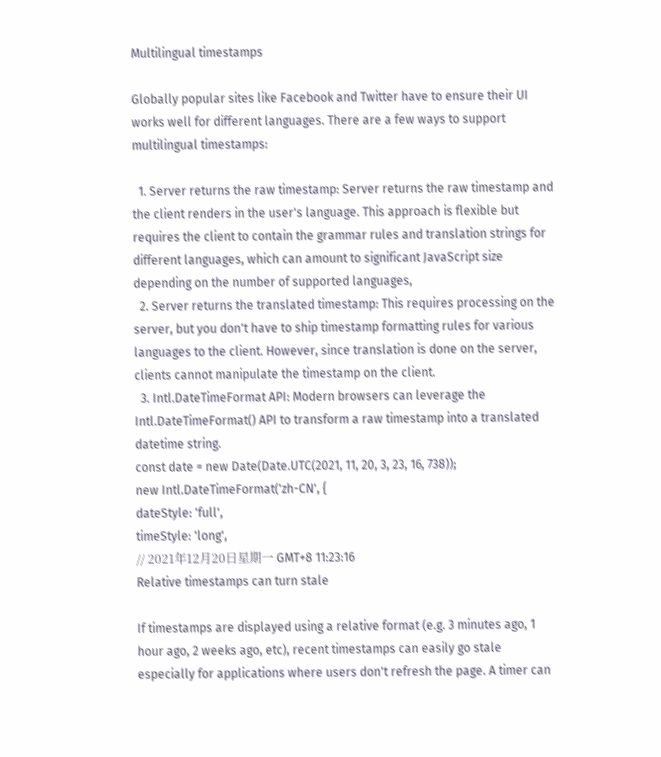Multilingual timestamps

Globally popular sites like Facebook and Twitter have to ensure their UI works well for different languages. There are a few ways to support multilingual timestamps:

  1. Server returns the raw timestamp: Server returns the raw timestamp and the client renders in the user's language. This approach is flexible but requires the client to contain the grammar rules and translation strings for different languages, which can amount to significant JavaScript size depending on the number of supported languages,
  2. Server returns the translated timestamp: This requires processing on the server, but you don't have to ship timestamp formatting rules for various languages to the client. However, since translation is done on the server, clients cannot manipulate the timestamp on the client.
  3. Intl.DateTimeFormat API: Modern browsers can leverage the Intl.DateTimeFormat() API to transform a raw timestamp into a translated datetime string.
const date = new Date(Date.UTC(2021, 11, 20, 3, 23, 16, 738));
new Intl.DateTimeFormat('zh-CN', {
dateStyle: 'full',
timeStyle: 'long',
// 2021年12月20日星期一 GMT+8 11:23:16
Relative timestamps can turn stale

If timestamps are displayed using a relative format (e.g. 3 minutes ago, 1 hour ago, 2 weeks ago, etc), recent timestamps can easily go stale especially for applications where users don't refresh the page. A timer can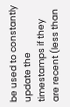be used to constantly update the timestamps if they are recent (less than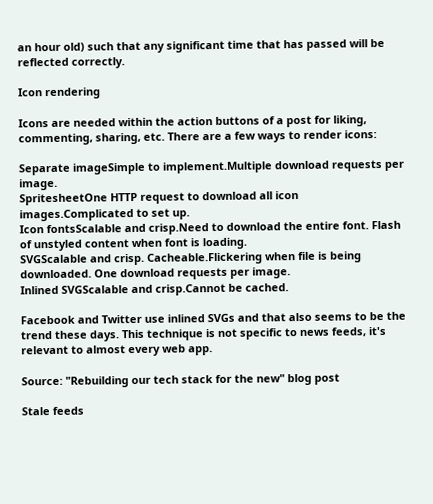an hour old) such that any significant time that has passed will be reflected correctly.

Icon rendering

Icons are needed within the action buttons of a post for liking, commenting, sharing, etc. There are a few ways to render icons:

Separate imageSimple to implement.Multiple download requests per image.
SpritesheetOne HTTP request to download all icon images.Complicated to set up.
Icon fontsScalable and crisp.Need to download the entire font. Flash of unstyled content when font is loading.
SVGScalable and crisp. Cacheable.Flickering when file is being downloaded. One download requests per image.
Inlined SVGScalable and crisp.Cannot be cached.

Facebook and Twitter use inlined SVGs and that also seems to be the trend these days. This technique is not specific to news feeds, it's relevant to almost every web app.

Source: "Rebuilding our tech stack for the new" blog post

Stale feeds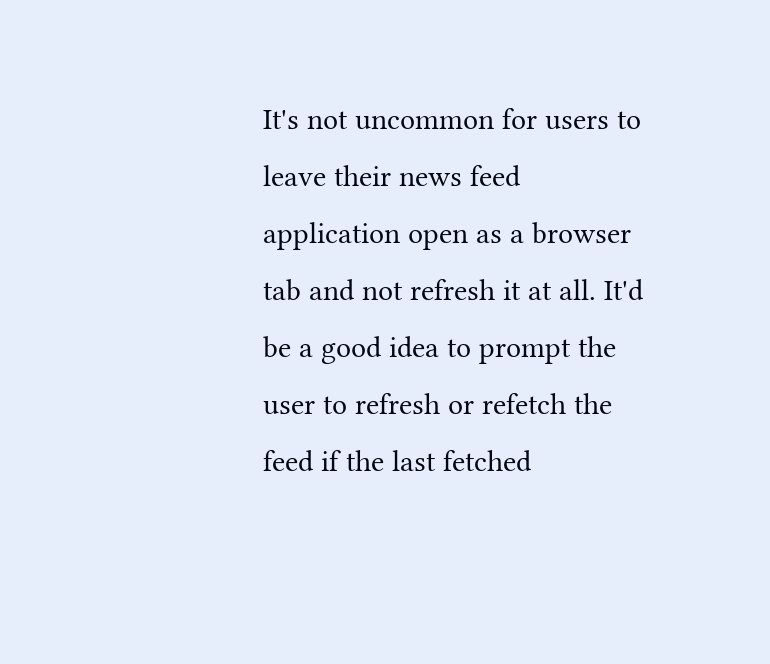It's not uncommon for users to leave their news feed application open as a browser tab and not refresh it at all. It'd be a good idea to prompt the user to refresh or refetch the feed if the last fetched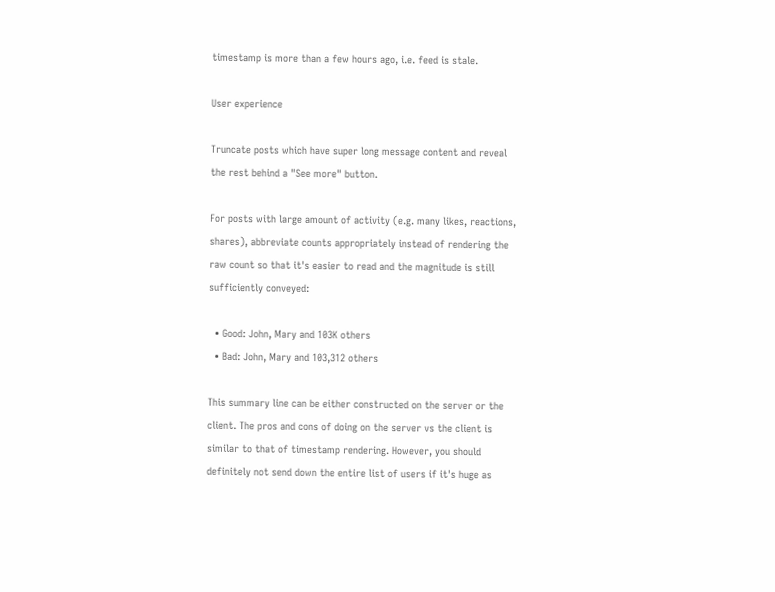timestamp is more than a few hours ago, i.e. feed is stale.

User experience

Truncate posts which have super long message content and reveal the rest behind a "See more" button.

For posts with large amount of activity (e.g. many likes, reactions, shares), abbreviate counts appropriately instead of rendering the raw count so that it's easier to read and the magnitude is still sufficiently conveyed:

  • Good: John, Mary and 103K others
  • Bad: John, Mary and 103,312 others

This summary line can be either constructed on the server or the client. The pros and cons of doing on the server vs the client is similar to that of timestamp rendering. However, you should definitely not send down the entire list of users if it's huge as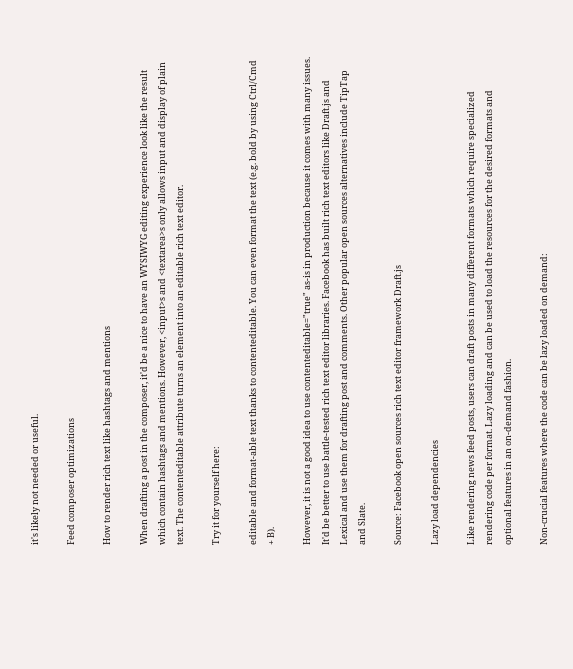it's likely not needed or useful.

Feed composer optimizations

How to render rich text like hashtags and mentions

When drafting a post in the composer, it'd be a nice to have an WYSIWYG editing experience look like the result which contain hashtags and mentions. However, <input>s and <textarea>s only allows input and display of plain text. The contenteditable attribute turns an element into an editable rich text editor.

Try it for yourself here:

editable and format-able text thanks to contenteditable. You can even format the text (e.g. bold by using Ctrl/Cmd + B).

However, it is not a good idea to use contenteditable="true" as-is in production because it comes with many issues. It'd be better to use battle-tested rich text editor libraries. Facebook has built rich text editors like Draft.js and Lexical and use them for drafting post and comments. Other popular open sources alternatives include TipTap and Slate.

Source: Facebook open sources rich text editor framework Draft.js

Lazy load dependencies

Like rendering news feed posts, users can draft posts in many different formats which require specialized rendering code per format. Lazy loading and can be used to load the resources for the desired formats and optional features in an on-demand fashion.

Non-crucial features where the code can be lazy loaded on demand: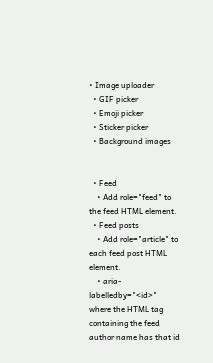• Image uploader
  • GIF picker
  • Emoji picker
  • Sticker picker
  • Background images


  • Feed
    • Add role="feed" to the feed HTML element.
  • Feed posts
    • Add role="article" to each feed post HTML element.
    • aria-labelledby="<id>" where the HTML tag containing the feed author name has that id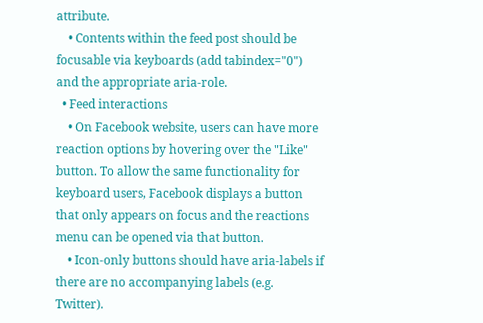attribute.
    • Contents within the feed post should be focusable via keyboards (add tabindex="0") and the appropriate aria-role.
  • Feed interactions
    • On Facebook website, users can have more reaction options by hovering over the "Like" button. To allow the same functionality for keyboard users, Facebook displays a button that only appears on focus and the reactions menu can be opened via that button.
    • Icon-only buttons should have aria-labels if there are no accompanying labels (e.g. Twitter).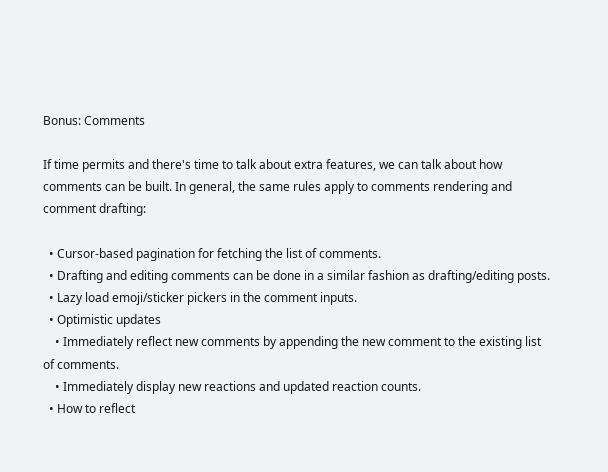Bonus: Comments

If time permits and there's time to talk about extra features, we can talk about how comments can be built. In general, the same rules apply to comments rendering and comment drafting:

  • Cursor-based pagination for fetching the list of comments.
  • Drafting and editing comments can be done in a similar fashion as drafting/editing posts.
  • Lazy load emoji/sticker pickers in the comment inputs.
  • Optimistic updates
    • Immediately reflect new comments by appending the new comment to the existing list of comments.
    • Immediately display new reactions and updated reaction counts.
  • How to reflect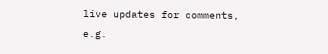live updates for comments, e.g.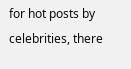for hot posts by celebrities, there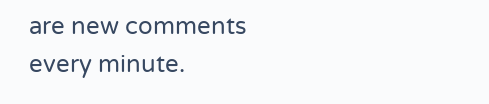are new comments every minute.